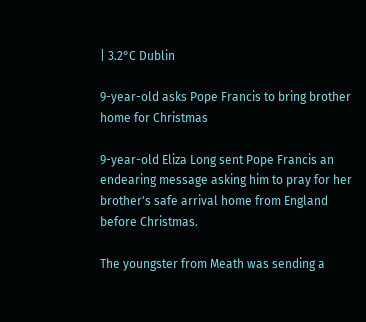| 3.2°C Dublin

9-year-old asks Pope Francis to bring brother home for Christmas

9-year-old Eliza Long sent Pope Francis an endearing message asking him to pray for her brother's safe arrival home from England before Christmas.

The youngster from Meath was sending a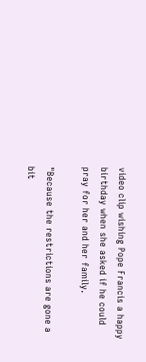video clip wishing Pope Francis a happy birthday when she asked if he could pray for her and her family.

"Because the restrictions are gone a bit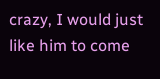crazy, I would just like him to come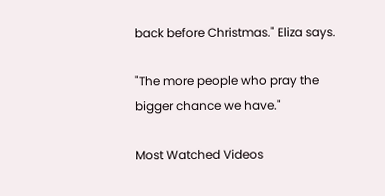back before Christmas." Eliza says.

"The more people who pray the bigger chance we have."

Most Watched Videos